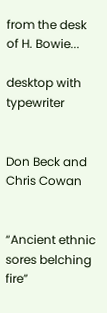from the desk of H. Bowie...

desktop with typewriter


Don Beck and Chris Cowan


“Ancient ethnic sores belching fire”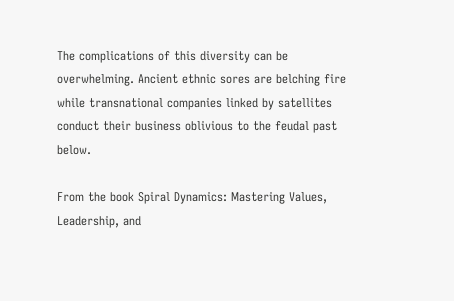The complications of this diversity can be overwhelming. Ancient ethnic sores are belching fire while transnational companies linked by satellites conduct their business oblivious to the feudal past below.

From the book Spiral Dynamics: Mastering Values, Leadership, and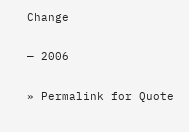Change

— 2006

» Permalink for Quote